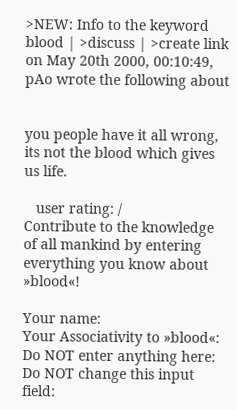>NEW: Info to the keyword blood | >discuss | >create link
on May 20th 2000, 00:10:49, pAo wrote the following about


you people have it all wrong, its not the blood which gives us life.

   user rating: /
Contribute to the knowledge of all mankind by entering everything you know about »blood«!

Your name:
Your Associativity to »blood«:
Do NOT enter anything here:
Do NOT change this input field: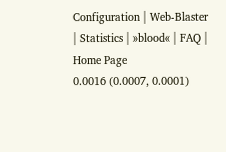Configuration | Web-Blaster | Statistics | »blood« | FAQ | Home Page
0.0016 (0.0007, 0.0001)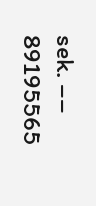sek. –– 89195565